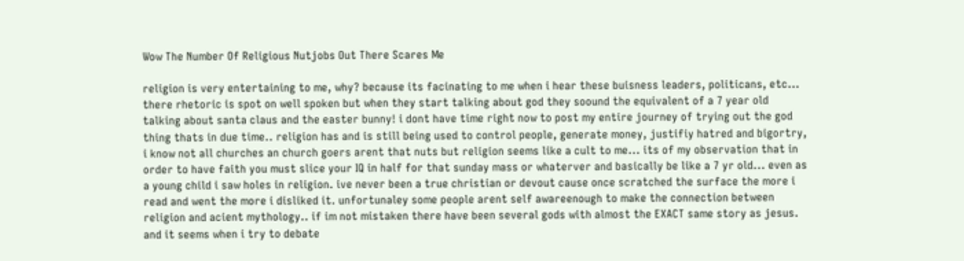Wow The Number Of Religious Nutjobs Out There Scares Me

religion is very entertaining to me, why? because its facinating to me when i hear these buisness leaders, politicans, etc... there rhetoric is spot on well spoken but when they start talking about god they soound the equivalent of a 7 year old talking about santa claus and the easter bunny! i dont have time right now to post my entire journey of trying out the god thing thats in due time.. religion has and is still being used to control people, generate money, justifiy hatred and bigortry, i know not all churches an church goers arent that nuts but religion seems like a cult to me... its of my observation that in order to have faith you must slice your IQ in half for that sunday mass or whaterver and basically be like a 7 yr old... even as a young child i saw holes in religion. ive never been a true christian or devout cause once scratched the surface the more i read and went the more i disliked it. unfortunaley some people arent self awareenough to make the connection between religion and acient mythology.. if im not mistaken there have been several gods with almost the EXACT same story as jesus. and it seems when i try to debate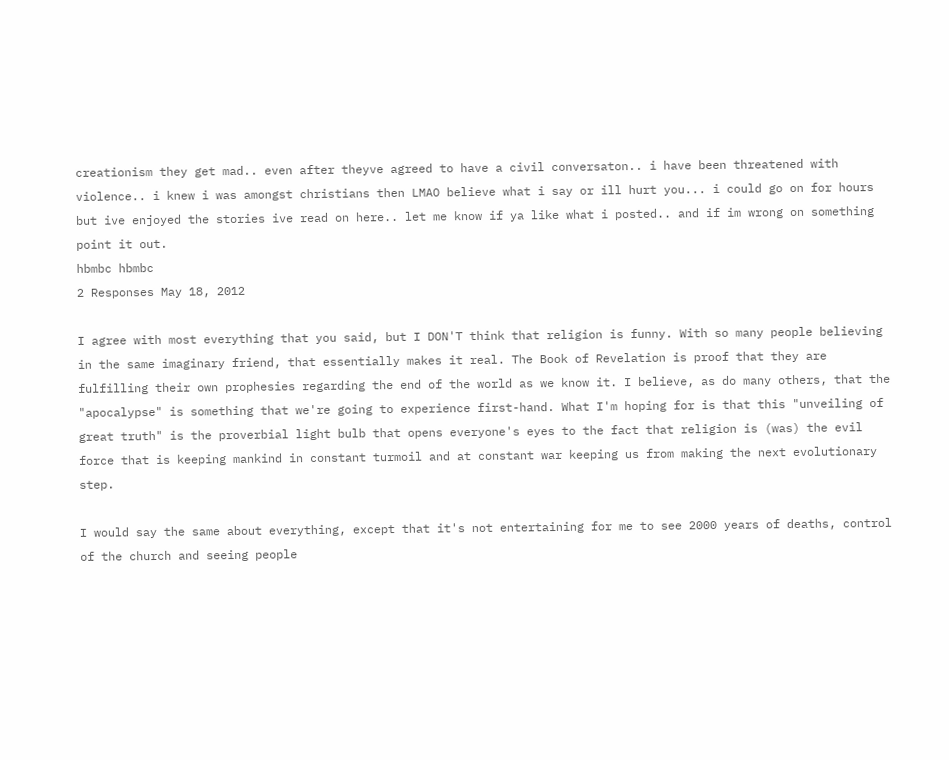creationism they get mad.. even after theyve agreed to have a civil conversaton.. i have been threatened with violence.. i knew i was amongst christians then LMAO believe what i say or ill hurt you... i could go on for hours but ive enjoyed the stories ive read on here.. let me know if ya like what i posted.. and if im wrong on something point it out.
hbmbc hbmbc
2 Responses May 18, 2012

I agree with most everything that you said, but I DON'T think that religion is funny. With so many people believing in the same imaginary friend, that essentially makes it real. The Book of Revelation is proof that they are fulfilling their own prophesies regarding the end of the world as we know it. I believe, as do many others, that the "apocalypse" is something that we're going to experience first-hand. What I'm hoping for is that this "unveiling of great truth" is the proverbial light bulb that opens everyone's eyes to the fact that religion is (was) the evil force that is keeping mankind in constant turmoil and at constant war keeping us from making the next evolutionary step.

I would say the same about everything, except that it's not entertaining for me to see 2000 years of deaths, control of the church and seeing people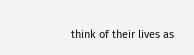think of their lives as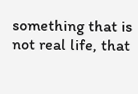something that is not real life, that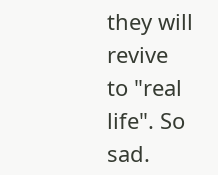they will revive to "real life". So sad.